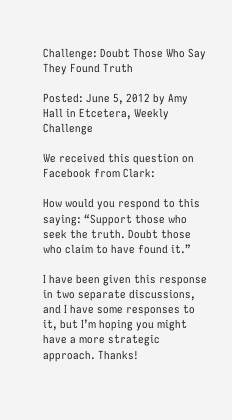Challenge: Doubt Those Who Say They Found Truth

Posted: June 5, 2012 by Amy Hall in Etcetera, Weekly Challenge

We received this question on Facebook from Clark:

How would you respond to this saying: “Support those who seek the truth. Doubt those who claim to have found it.”

I have been given this response in two separate discussions, and I have some responses to it, but I’m hoping you might have a more strategic approach. Thanks!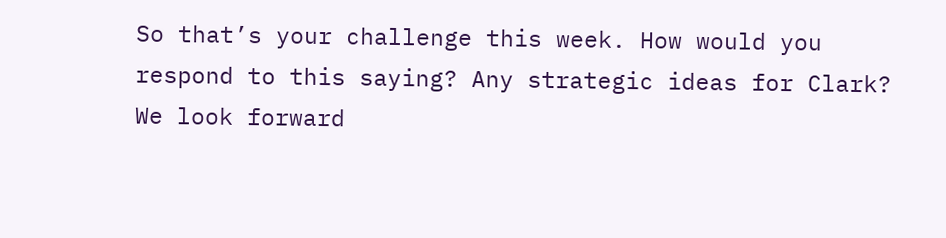So that’s your challenge this week. How would you respond to this saying? Any strategic ideas for Clark? We look forward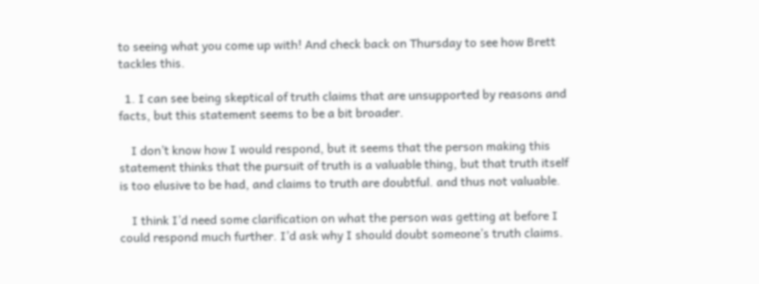to seeing what you come up with! And check back on Thursday to see how Brett tackles this.

  1. I can see being skeptical of truth claims that are unsupported by reasons and facts, but this statement seems to be a bit broader.

    I don’t know how I would respond, but it seems that the person making this statement thinks that the pursuit of truth is a valuable thing, but that truth itself is too elusive to be had, and claims to truth are doubtful. and thus not valuable.

    I think I’d need some clarification on what the person was getting at before I could respond much further. I’d ask why I should doubt someone’s truth claims.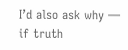I’d also ask why — if truth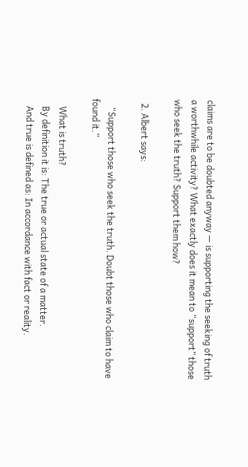claims are to be doubted anyway — is supporting the seeking of truth a worthwhile activity? What exactly does it mean to “support” those who seek the truth? Support them how?

  2. Albert says:

    “Support those who seek the truth. Doubt those who claim to have found it.”

    What is truth?
    By definition it is: The true or actual state of a matter.
    And true is defined as: In accordance with fact or reality.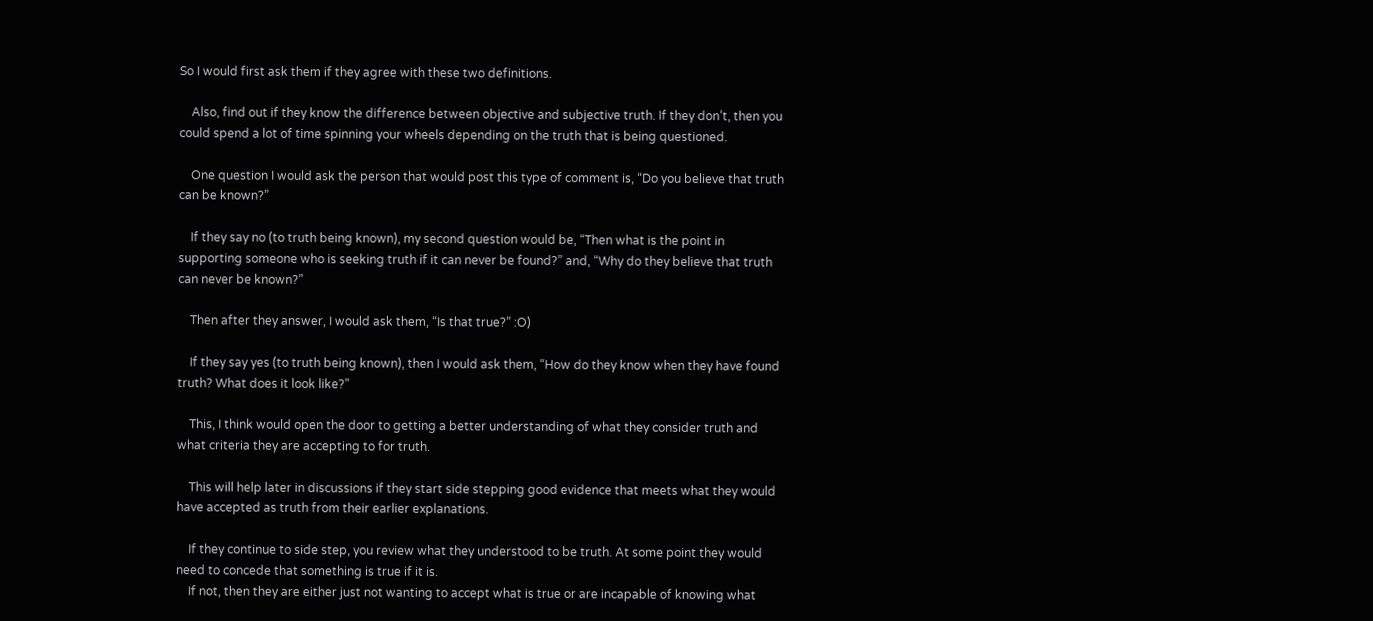So I would first ask them if they agree with these two definitions.

    Also, find out if they know the difference between objective and subjective truth. If they don’t, then you could spend a lot of time spinning your wheels depending on the truth that is being questioned.

    One question I would ask the person that would post this type of comment is, “Do you believe that truth can be known?”

    If they say no (to truth being known), my second question would be, “Then what is the point in supporting someone who is seeking truth if it can never be found?” and, “Why do they believe that truth can never be known?”

    Then after they answer, I would ask them, “Is that true?” :O)

    If they say yes (to truth being known), then I would ask them, “How do they know when they have found truth? What does it look like?”

    This, I think would open the door to getting a better understanding of what they consider truth and what criteria they are accepting to for truth.

    This will help later in discussions if they start side stepping good evidence that meets what they would have accepted as truth from their earlier explanations.

    If they continue to side step, you review what they understood to be truth. At some point they would need to concede that something is true if it is.
    If not, then they are either just not wanting to accept what is true or are incapable of knowing what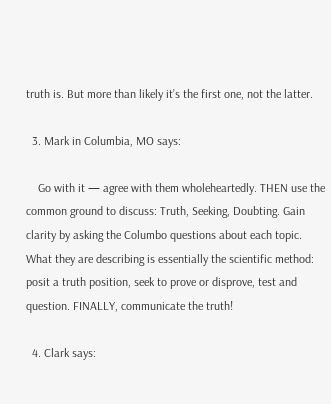truth is. But more than likely it’s the first one, not the latter.

  3. Mark in Columbia, MO says:

    Go with it — agree with them wholeheartedly. THEN use the common ground to discuss: Truth, Seeking, Doubting. Gain clarity by asking the Columbo questions about each topic. What they are describing is essentially the scientific method: posit a truth position, seek to prove or disprove, test and question. FINALLY, communicate the truth!

  4. Clark says: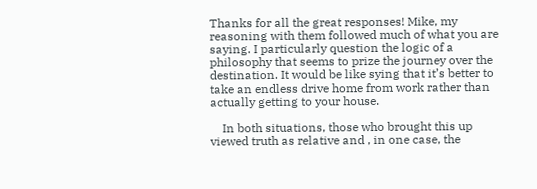Thanks for all the great responses! Mike, my reasoning with them followed much of what you are saying. I particularly question the logic of a philosophy that seems to prize the journey over the destination. It would be like sying that it’s better to take an endless drive home from work rather than actually getting to your house.

    In both situations, those who brought this up viewed truth as relative and , in one case, the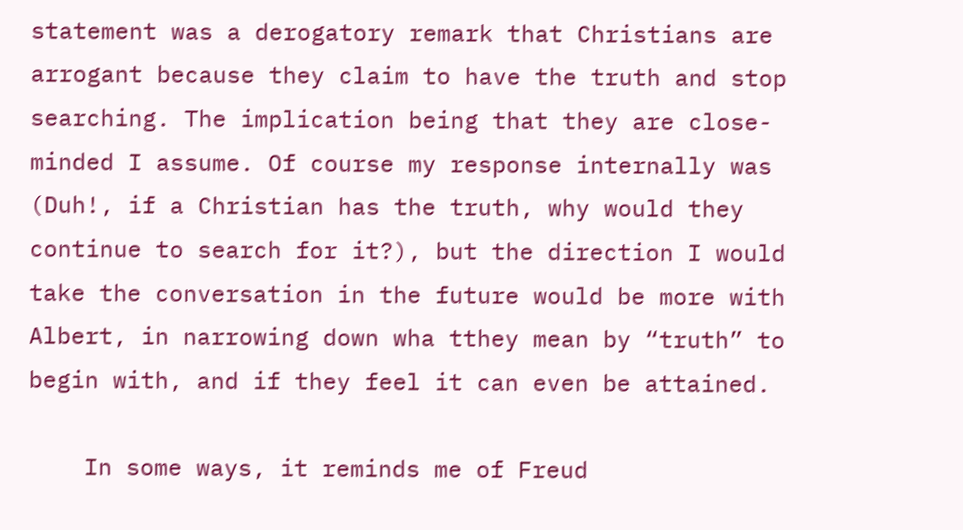statement was a derogatory remark that Christians are arrogant because they claim to have the truth and stop searching. The implication being that they are close-minded I assume. Of course my response internally was (Duh!, if a Christian has the truth, why would they continue to search for it?), but the direction I would take the conversation in the future would be more with Albert, in narrowing down wha tthey mean by “truth” to begin with, and if they feel it can even be attained.

    In some ways, it reminds me of Freud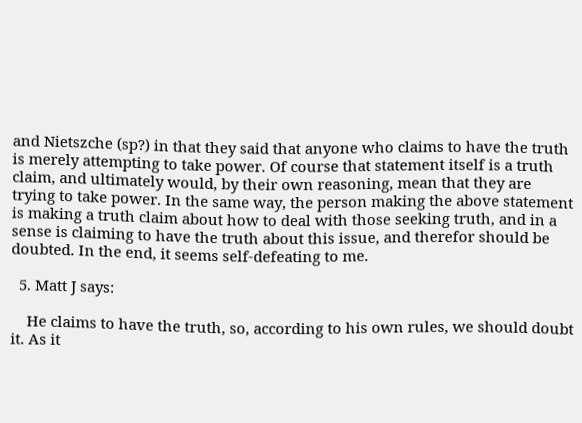and Nietszche (sp?) in that they said that anyone who claims to have the truth is merely attempting to take power. Of course that statement itself is a truth claim, and ultimately would, by their own reasoning, mean that they are trying to take power. In the same way, the person making the above statement is making a truth claim about how to deal with those seeking truth, and in a sense is claiming to have the truth about this issue, and therefor should be doubted. In the end, it seems self-defeating to me.

  5. Matt J says:

    He claims to have the truth, so, according to his own rules, we should doubt it. As it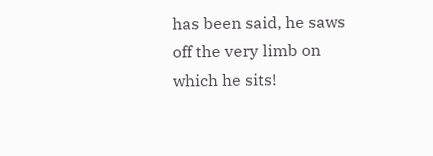has been said, he saws off the very limb on which he sits!